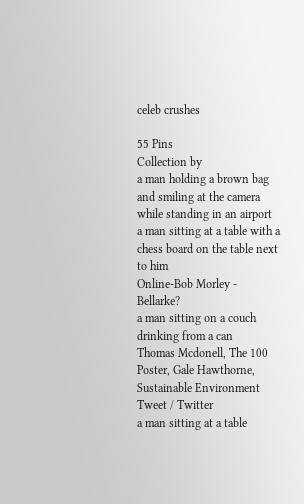celeb crushes

55 Pins
Collection by
a man holding a brown bag and smiling at the camera while standing in an airport
a man sitting at a table with a chess board on the table next to him
Online-Bob Morley - Bellarke?
a man sitting on a couch drinking from a can
Thomas Mcdonell, The 100 Poster, Gale Hawthorne, Sustainable Environment
Tweet / Twitter
a man sitting at a table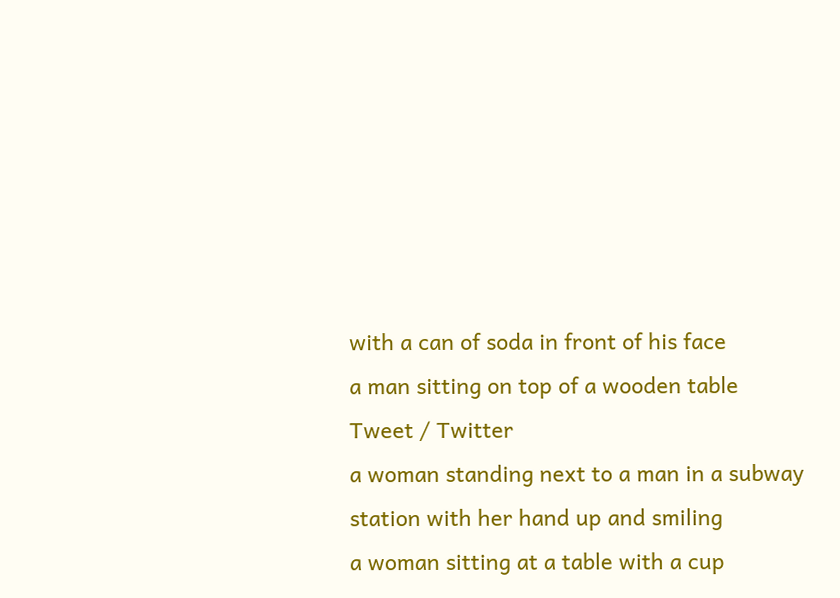with a can of soda in front of his face
a man sitting on top of a wooden table
Tweet / Twitter
a woman standing next to a man in a subway station with her hand up and smiling
a woman sitting at a table with a cup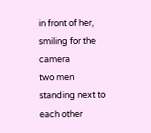in front of her, smiling for the camera
two men standing next to each other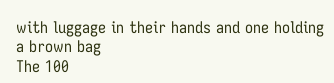with luggage in their hands and one holding a brown bag
The 100